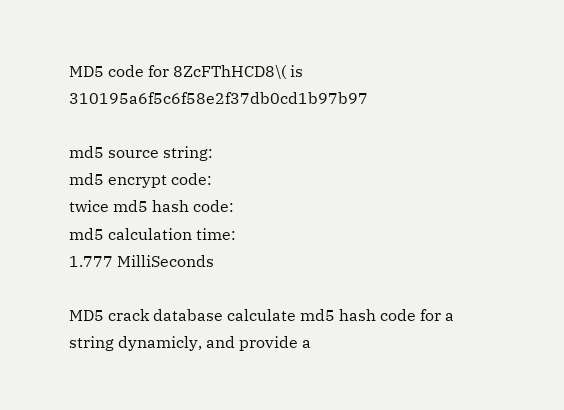MD5 code for 8ZcFThHCD8\( is 310195a6f5c6f58e2f37db0cd1b97b97

md5 source string:
md5 encrypt code:
twice md5 hash code:
md5 calculation time:
1.777 MilliSeconds

MD5 crack database calculate md5 hash code for a string dynamicly, and provide a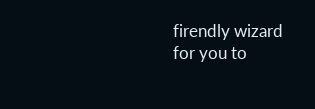firendly wizard for you to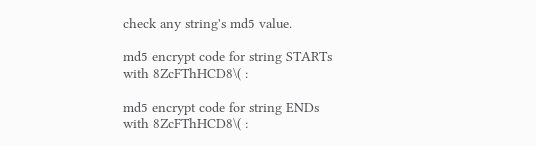check any string's md5 value.

md5 encrypt code for string STARTs with 8ZcFThHCD8\( :

md5 encrypt code for string ENDs with 8ZcFThHCD8\( :